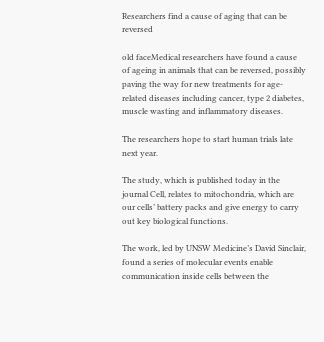Researchers find a cause of aging that can be reversed

old faceMedical researchers have found a cause of ageing in animals that can be reversed, possibly paving the way for new treatments for age-related diseases including cancer, type 2 diabetes, muscle wasting and inflammatory diseases.

The researchers hope to start human trials late next year.

The study, which is published today in the journal Cell, relates to mitochondria, which are our cells’ battery packs and give energy to carry out key biological functions.

The work, led by UNSW Medicine’s David Sinclair, found a series of molecular events enable communication inside cells between the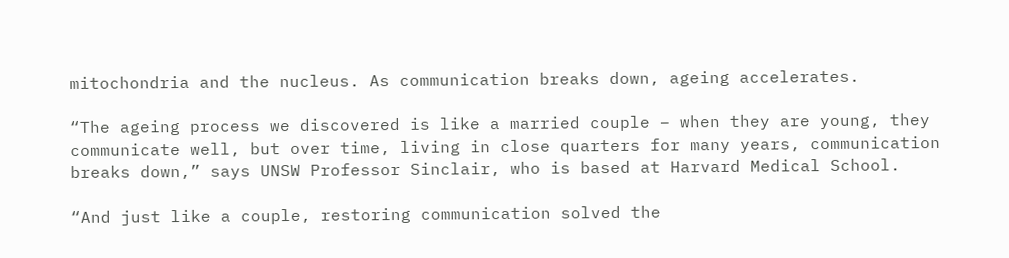mitochondria and the nucleus. As communication breaks down, ageing accelerates.

“The ageing process we discovered is like a married couple – when they are young, they communicate well, but over time, living in close quarters for many years, communication breaks down,” says UNSW Professor Sinclair, who is based at Harvard Medical School.

“And just like a couple, restoring communication solved the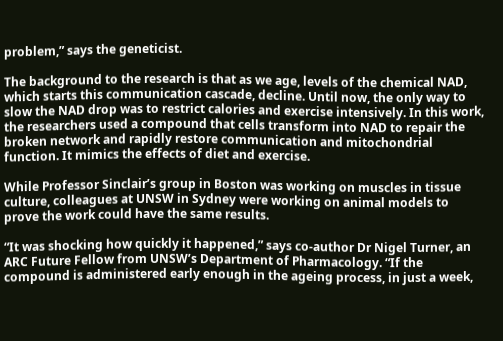problem,” says the geneticist.

The background to the research is that as we age, levels of the chemical NAD, which starts this communication cascade, decline. Until now, the only way to slow the NAD drop was to restrict calories and exercise intensively. In this work, the researchers used a compound that cells transform into NAD to repair the broken network and rapidly restore communication and mitochondrial function. It mimics the effects of diet and exercise.

While Professor Sinclair’s group in Boston was working on muscles in tissue culture, colleagues at UNSW in Sydney were working on animal models to prove the work could have the same results.

“It was shocking how quickly it happened,” says co-author Dr Nigel Turner, an ARC Future Fellow from UNSW’s Department of Pharmacology. “If the compound is administered early enough in the ageing process, in just a week,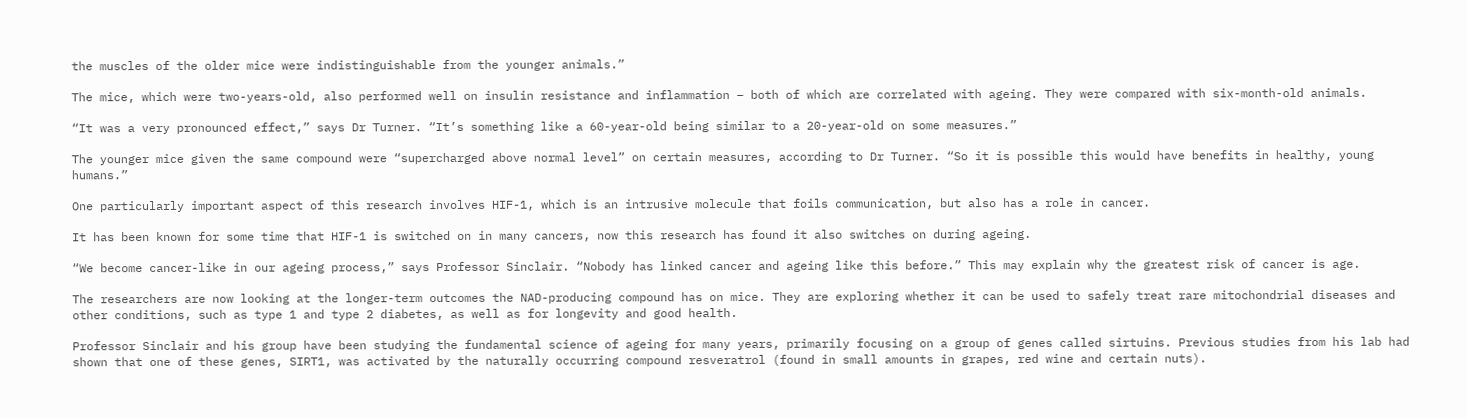the muscles of the older mice were indistinguishable from the younger animals.”

The mice, which were two-years-old, also performed well on insulin resistance and inflammation – both of which are correlated with ageing. They were compared with six-month-old animals.

“It was a very pronounced effect,” says Dr Turner. “It’s something like a 60-year-old being similar to a 20-year-old on some measures.”

The younger mice given the same compound were “supercharged above normal level” on certain measures, according to Dr Turner. “So it is possible this would have benefits in healthy, young humans.”

One particularly important aspect of this research involves HIF-1, which is an intrusive molecule that foils communication, but also has a role in cancer.

It has been known for some time that HIF-1 is switched on in many cancers, now this research has found it also switches on during ageing.

“We become cancer-like in our ageing process,” says Professor Sinclair. “Nobody has linked cancer and ageing like this before.” This may explain why the greatest risk of cancer is age.

The researchers are now looking at the longer-term outcomes the NAD-producing compound has on mice. They are exploring whether it can be used to safely treat rare mitochondrial diseases and other conditions, such as type 1 and type 2 diabetes, as well as for longevity and good health.

Professor Sinclair and his group have been studying the fundamental science of ageing for many years, primarily focusing on a group of genes called sirtuins. Previous studies from his lab had shown that one of these genes, SIRT1, was activated by the naturally occurring compound resveratrol (found in small amounts in grapes, red wine and certain nuts).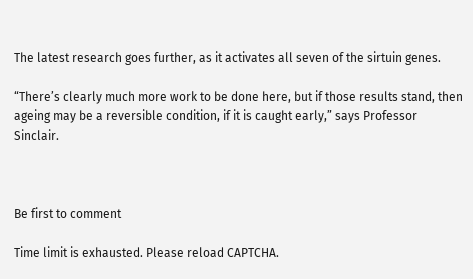The latest research goes further, as it activates all seven of the sirtuin genes.

“There’s clearly much more work to be done here, but if those results stand, then ageing may be a reversible condition, if it is caught early,” says Professor Sinclair.



Be first to comment

Time limit is exhausted. Please reload CAPTCHA.